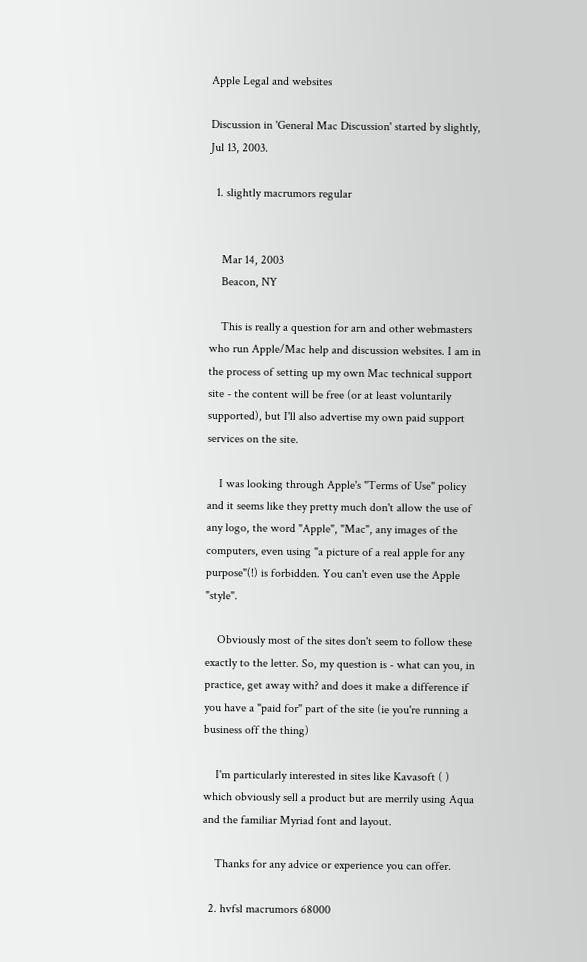Apple Legal and websites

Discussion in 'General Mac Discussion' started by slightly, Jul 13, 2003.

  1. slightly macrumors regular


    Mar 14, 2003
    Beacon, NY

    This is really a question for arn and other webmasters who run Apple/Mac help and discussion websites. I am in the process of setting up my own Mac technical support site - the content will be free (or at least voluntarily supported), but I'll also advertise my own paid support services on the site.

    I was looking through Apple's "Terms of Use" policy and it seems like they pretty much don't allow the use of any logo, the word "Apple", "Mac", any images of the computers, even using "a picture of a real apple for any purpose"(!) is forbidden. You can't even use the Apple "style".

    Obviously most of the sites don't seem to follow these exactly to the letter. So, my question is - what can you, in practice, get away with? and does it make a difference if you have a "paid for" part of the site (ie you're running a business off the thing)

    I'm particularly interested in sites like Kavasoft ( ) which obviously sell a product but are merrily using Aqua and the familiar Myriad font and layout.

    Thanks for any advice or experience you can offer.

  2. hvfsl macrumors 68000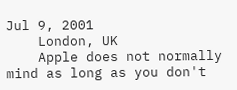Jul 9, 2001
    London, UK
    Apple does not normally mind as long as you don't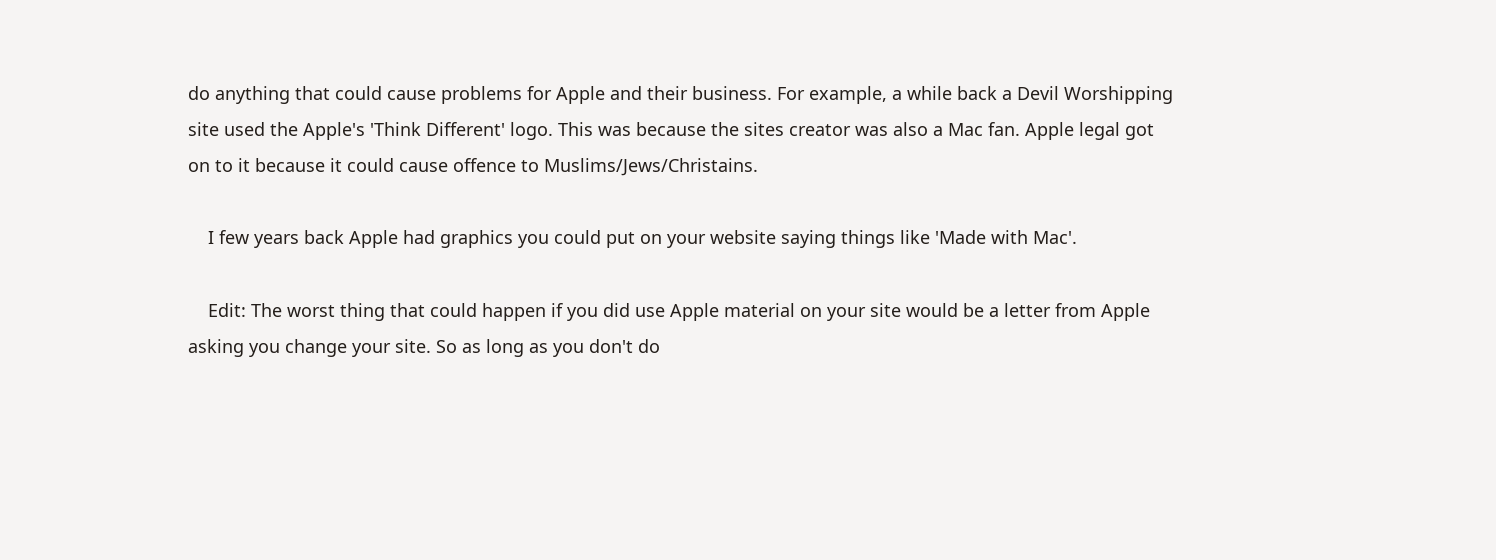do anything that could cause problems for Apple and their business. For example, a while back a Devil Worshipping site used the Apple's 'Think Different' logo. This was because the sites creator was also a Mac fan. Apple legal got on to it because it could cause offence to Muslims/Jews/Christains.

    I few years back Apple had graphics you could put on your website saying things like 'Made with Mac'.

    Edit: The worst thing that could happen if you did use Apple material on your site would be a letter from Apple asking you change your site. So as long as you don't do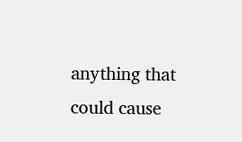anything that could cause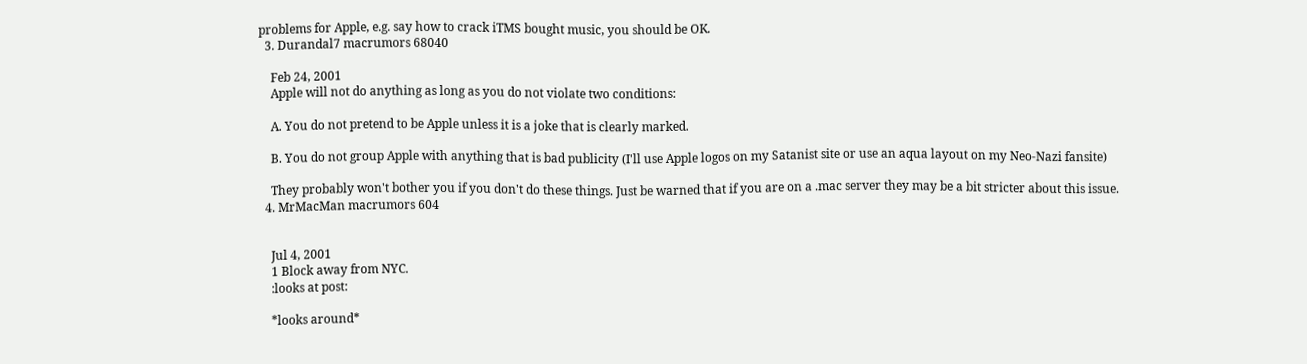problems for Apple, e.g. say how to crack iTMS bought music, you should be OK.
  3. Durandal7 macrumors 68040

    Feb 24, 2001
    Apple will not do anything as long as you do not violate two conditions:

    A. You do not pretend to be Apple unless it is a joke that is clearly marked.

    B. You do not group Apple with anything that is bad publicity (I'll use Apple logos on my Satanist site or use an aqua layout on my Neo-Nazi fansite)

    They probably won't bother you if you don't do these things. Just be warned that if you are on a .mac server they may be a bit stricter about this issue.
  4. MrMacMan macrumors 604


    Jul 4, 2001
    1 Block away from NYC.
    :looks at post:

    *looks around*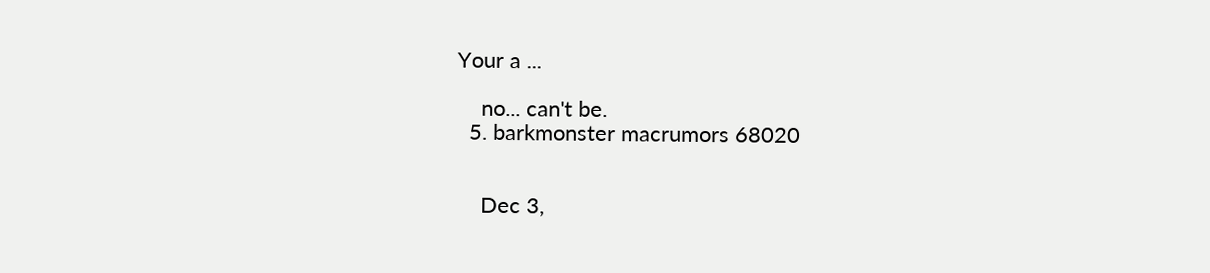Your a ...

    no... can't be.
  5. barkmonster macrumors 68020


    Dec 3,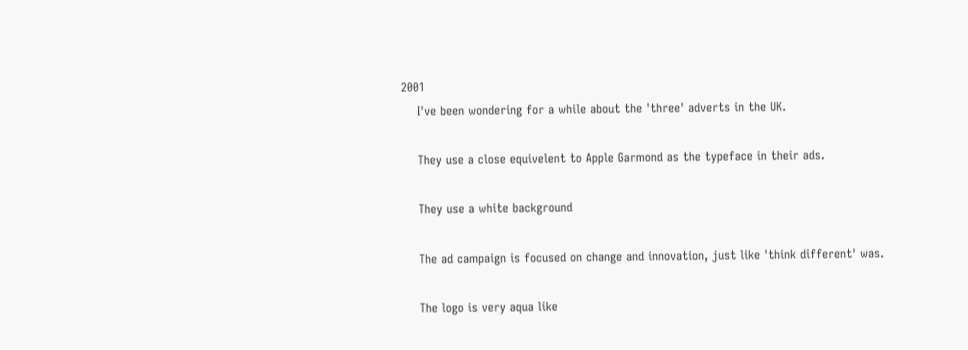2001
    I've been wondering for a while about the 'three' adverts in the UK.

    They use a close equivelent to Apple Garmond as the typeface in their ads.

    They use a white background

    The ad campaign is focused on change and innovation, just like 'think different' was.

    The logo is very aqua like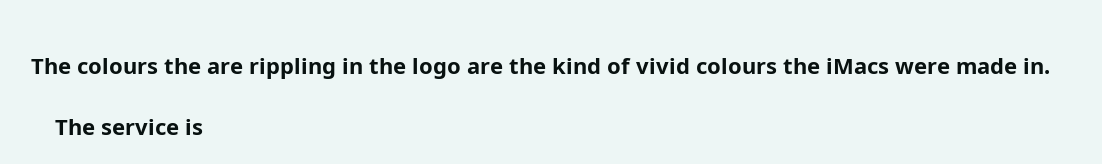The colours the are rippling in the logo are the kind of vivid colours the iMacs were made in.

    The service is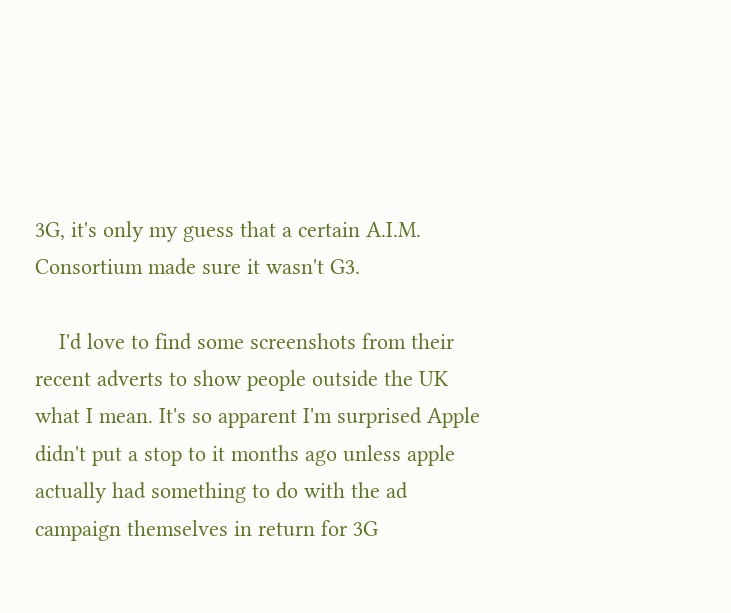3G, it's only my guess that a certain A.I.M. Consortium made sure it wasn't G3.

    I'd love to find some screenshots from their recent adverts to show people outside the UK what I mean. It's so apparent I'm surprised Apple didn't put a stop to it months ago unless apple actually had something to do with the ad campaign themselves in return for 3G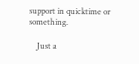support in quicktime or something.

    Just a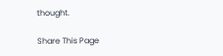thought.

Share This Page